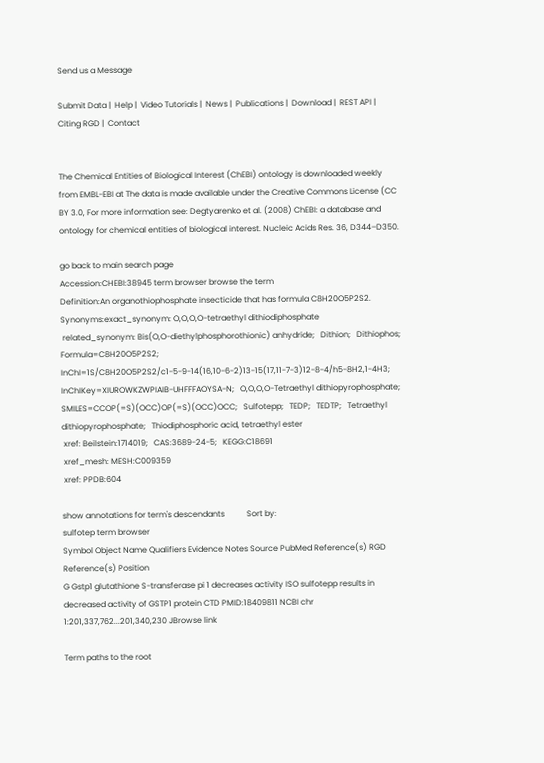Send us a Message

Submit Data |  Help |  Video Tutorials |  News |  Publications |  Download |  REST API |  Citing RGD |  Contact


The Chemical Entities of Biological Interest (ChEBI) ontology is downloaded weekly from EMBL-EBI at The data is made available under the Creative Commons License (CC BY 3.0, For more information see: Degtyarenko et al. (2008) ChEBI: a database and ontology for chemical entities of biological interest. Nucleic Acids Res. 36, D344–D350.

go back to main search page
Accession:CHEBI:38945 term browser browse the term
Definition:An organothiophosphate insecticide that has formula C8H20O5P2S2.
Synonyms:exact_synonym: O,O,O,O-tetraethyl dithiodiphosphate
 related_synonym: Bis(O,O-diethylphosphorothionic) anhydride;   Dithion;   Dithiophos;   Formula=C8H20O5P2S2;   InChI=1S/C8H20O5P2S2/c1-5-9-14(16,10-6-2)13-15(17,11-7-3)12-8-4/h5-8H2,1-4H3;   InChIKey=XIUROWKZWPIAIB-UHFFFAOYSA-N;   O,O,O,O-Tetraethyl dithiopyrophosphate;   SMILES=CCOP(=S)(OCC)OP(=S)(OCC)OCC;   Sulfotepp;   TEDP;   TEDTP;   Tetraethyl dithiopyrophosphate;   Thiodiphosphoric acid, tetraethyl ester
 xref: Beilstein:1714019;   CAS:3689-24-5;   KEGG:C18691
 xref_mesh: MESH:C009359
 xref: PPDB:604

show annotations for term's descendants           Sort by:
sulfotep term browser
Symbol Object Name Qualifiers Evidence Notes Source PubMed Reference(s) RGD Reference(s) Position
G Gstp1 glutathione S-transferase pi 1 decreases activity ISO sulfotepp results in decreased activity of GSTP1 protein CTD PMID:18409811 NCBI chr 1:201,337,762...201,340,230 JBrowse link

Term paths to the root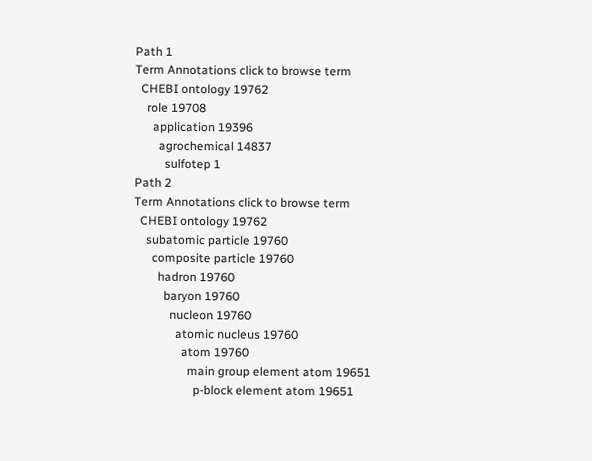Path 1
Term Annotations click to browse term
  CHEBI ontology 19762
    role 19708
      application 19396
        agrochemical 14837
          sulfotep 1
Path 2
Term Annotations click to browse term
  CHEBI ontology 19762
    subatomic particle 19760
      composite particle 19760
        hadron 19760
          baryon 19760
            nucleon 19760
              atomic nucleus 19760
                atom 19760
                  main group element atom 19651
                    p-block element atom 19651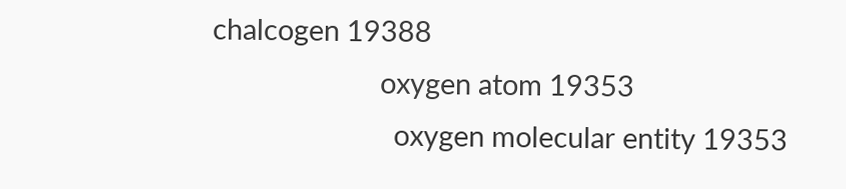chalcogen 19388
                        oxygen atom 19353
                          oxygen molecular entity 19353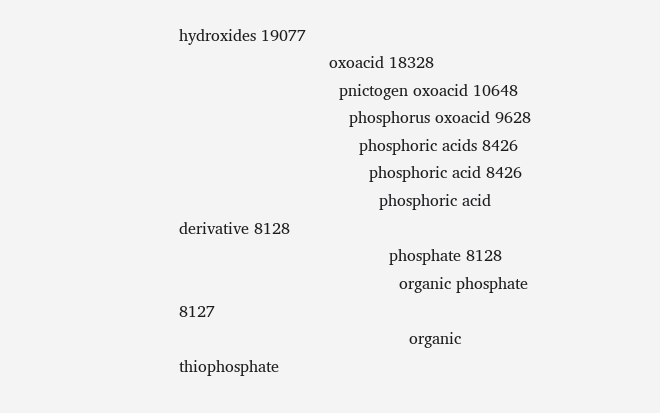hydroxides 19077
                              oxoacid 18328
                                pnictogen oxoacid 10648
                                  phosphorus oxoacid 9628
                                    phosphoric acids 8426
                                      phosphoric acid 8426
                                        phosphoric acid derivative 8128
                                          phosphate 8128
                                            organic phosphate 8127
                                              organic thiophosphate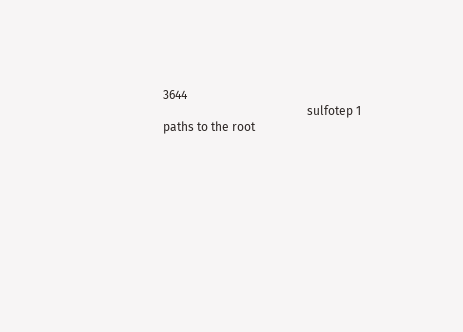3644
                                                sulfotep 1
paths to the root